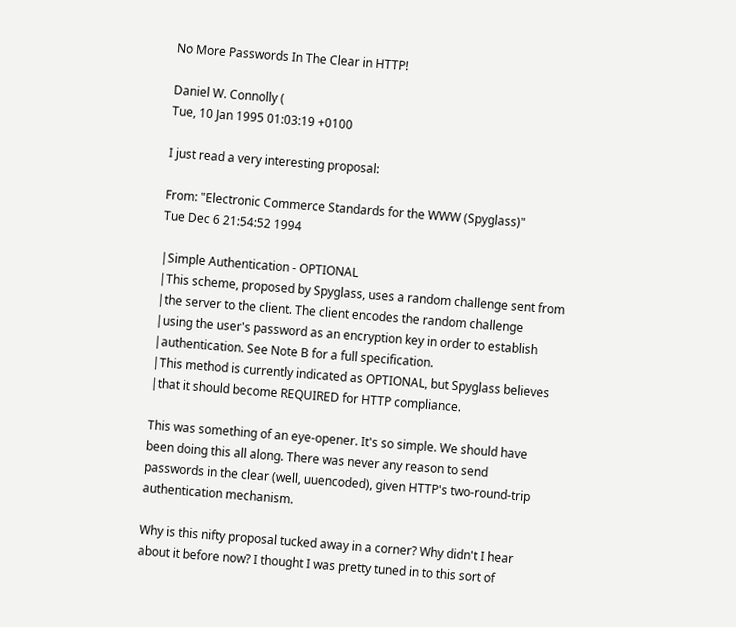No More Passwords In The Clear in HTTP!

Daniel W. Connolly (
Tue, 10 Jan 1995 01:03:19 +0100

I just read a very interesting proposal:

From: "Electronic Commerce Standards for the WWW (Spyglass)"
Tue Dec 6 21:54:52 1994

|Simple Authentication - OPTIONAL
|This scheme, proposed by Spyglass, uses a random challenge sent from
|the server to the client. The client encodes the random challenge
|using the user's password as an encryption key in order to establish
|authentication. See Note B for a full specification.
|This method is currently indicated as OPTIONAL, but Spyglass believes
|that it should become REQUIRED for HTTP compliance.

This was something of an eye-opener. It's so simple. We should have
been doing this all along. There was never any reason to send
passwords in the clear (well, uuencoded), given HTTP's two-round-trip
authentication mechanism.

Why is this nifty proposal tucked away in a corner? Why didn't I hear
about it before now? I thought I was pretty tuned in to this sort of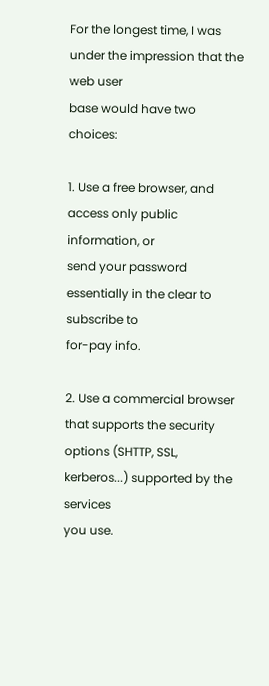For the longest time, I was under the impression that the web user
base would have two choices:

1. Use a free browser, and access only public information, or
send your password essentially in the clear to subscribe to
for-pay info.

2. Use a commercial browser that supports the security
options (SHTTP, SSL, kerberos...) supported by the services
you use.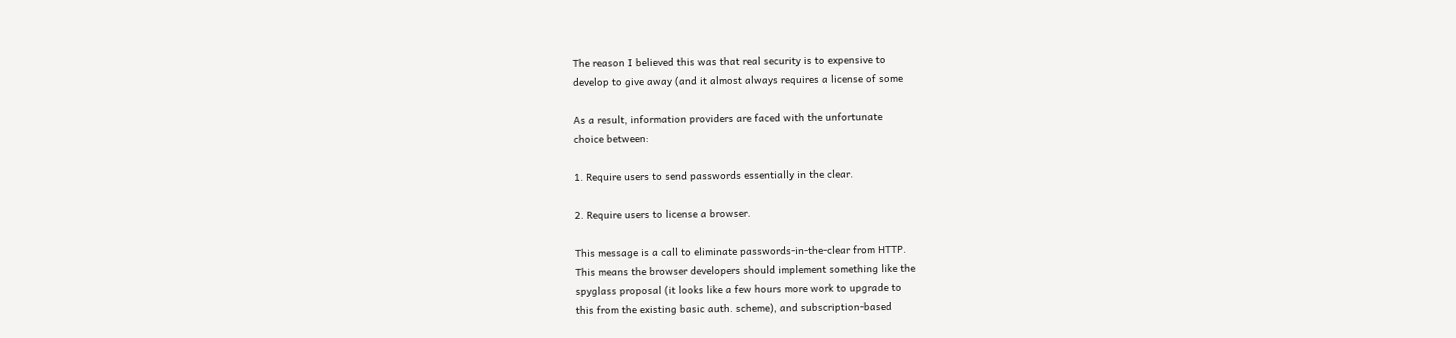The reason I believed this was that real security is to expensive to
develop to give away (and it almost always requires a license of some

As a result, information providers are faced with the unfortunate
choice between:

1. Require users to send passwords essentially in the clear.

2. Require users to license a browser.

This message is a call to eliminate passwords-in-the-clear from HTTP.
This means the browser developers should implement something like the
spyglass proposal (it looks like a few hours more work to upgrade to
this from the existing basic auth. scheme), and subscription-based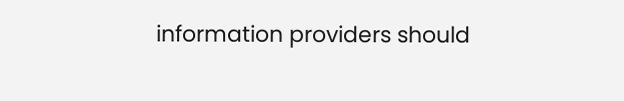information providers should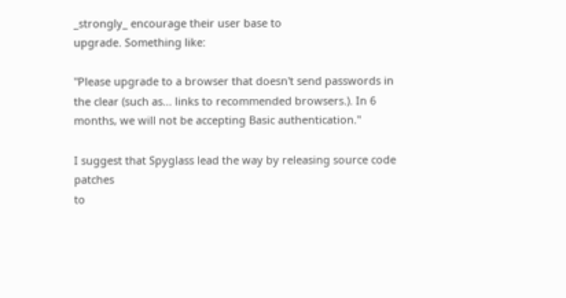_strongly_ encourage their user base to
upgrade. Something like:

"Please upgrade to a browser that doesn't send passwords in
the clear (such as... links to recommended browsers.). In 6
months, we will not be accepting Basic authentication."

I suggest that Spyglass lead the way by releasing source code patches
to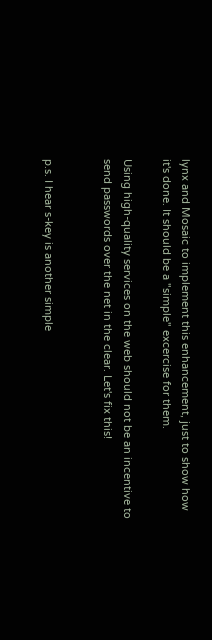lynx and Mosaic to implement this enhancement, just to show how
it's done. It should be a "simple" excercise for them.

Using high-quality services on the web should not be an incentive to
send passwords over the net in the clear. Let's fix this!


p.s. I hear s-key is another simple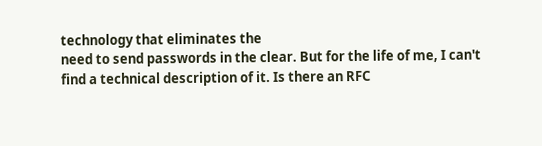technology that eliminates the
need to send passwords in the clear. But for the life of me, I can't
find a technical description of it. Is there an RFC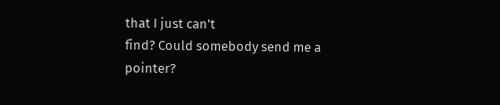that I just can't
find? Could somebody send me a pointer?